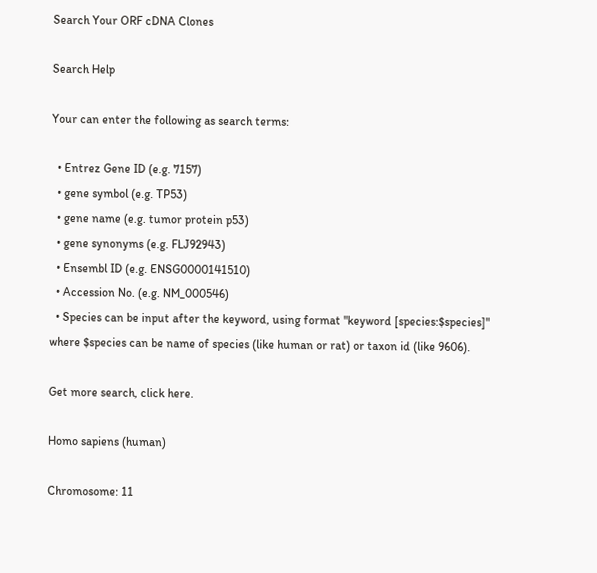Search Your ORF cDNA Clones

Search Help

Your can enter the following as search terms:

  • Entrez Gene ID (e.g. 7157)
  • gene symbol (e.g. TP53)
  • gene name (e.g. tumor protein p53)
  • gene synonyms (e.g. FLJ92943)
  • Ensembl ID (e.g. ENSG0000141510)
  • Accession No. (e.g. NM_000546)
  • Species can be input after the keyword, using format "keyword [species:$species]" where $species can be name of species (like human or rat) or taxon id (like 9606).

Get more search, click here.

Homo sapiens (human)

Chromosome: 11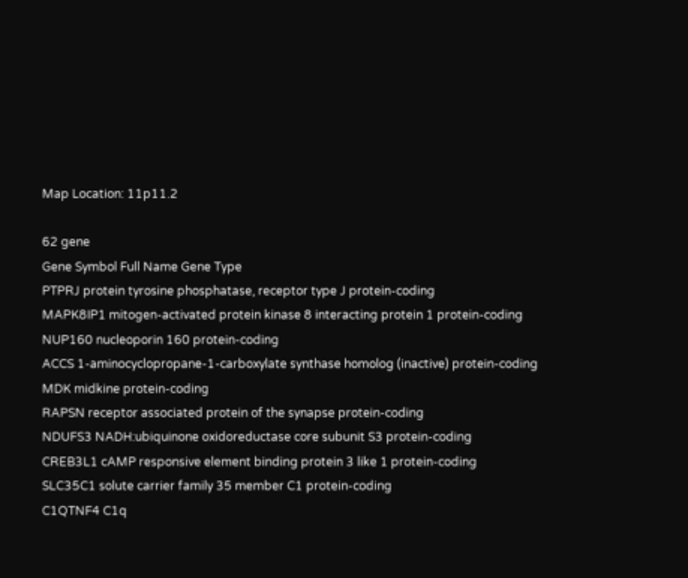Map Location: 11p11.2

62 gene
Gene Symbol Full Name Gene Type
PTPRJ protein tyrosine phosphatase, receptor type J protein-coding
MAPK8IP1 mitogen-activated protein kinase 8 interacting protein 1 protein-coding
NUP160 nucleoporin 160 protein-coding
ACCS 1-aminocyclopropane-1-carboxylate synthase homolog (inactive) protein-coding
MDK midkine protein-coding
RAPSN receptor associated protein of the synapse protein-coding
NDUFS3 NADH:ubiquinone oxidoreductase core subunit S3 protein-coding
CREB3L1 cAMP responsive element binding protein 3 like 1 protein-coding
SLC35C1 solute carrier family 35 member C1 protein-coding
C1QTNF4 C1q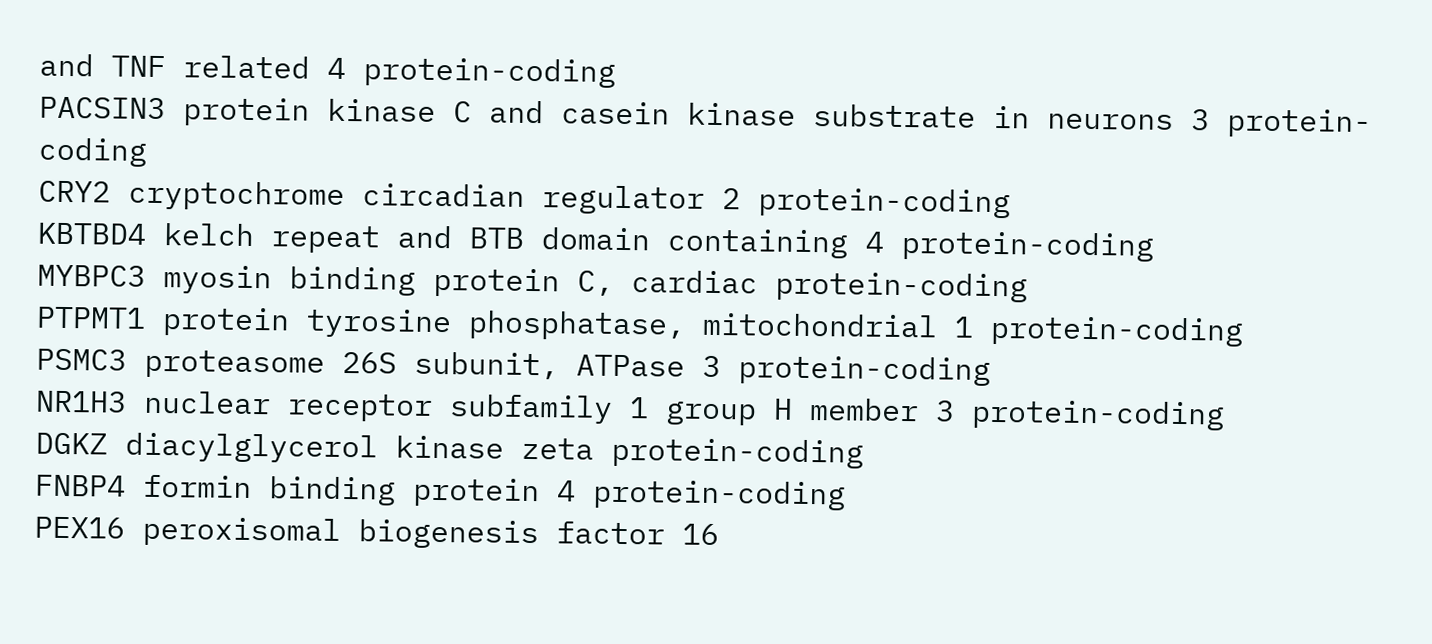and TNF related 4 protein-coding
PACSIN3 protein kinase C and casein kinase substrate in neurons 3 protein-coding
CRY2 cryptochrome circadian regulator 2 protein-coding
KBTBD4 kelch repeat and BTB domain containing 4 protein-coding
MYBPC3 myosin binding protein C, cardiac protein-coding
PTPMT1 protein tyrosine phosphatase, mitochondrial 1 protein-coding
PSMC3 proteasome 26S subunit, ATPase 3 protein-coding
NR1H3 nuclear receptor subfamily 1 group H member 3 protein-coding
DGKZ diacylglycerol kinase zeta protein-coding
FNBP4 formin binding protein 4 protein-coding
PEX16 peroxisomal biogenesis factor 16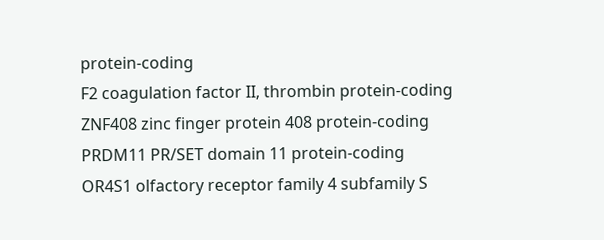protein-coding
F2 coagulation factor II, thrombin protein-coding
ZNF408 zinc finger protein 408 protein-coding
PRDM11 PR/SET domain 11 protein-coding
OR4S1 olfactory receptor family 4 subfamily S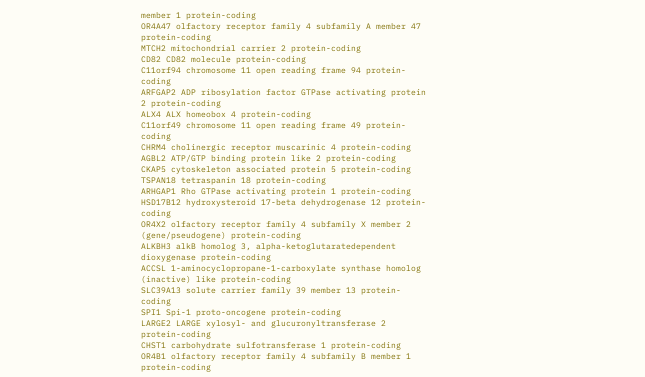member 1 protein-coding
OR4A47 olfactory receptor family 4 subfamily A member 47 protein-coding
MTCH2 mitochondrial carrier 2 protein-coding
CD82 CD82 molecule protein-coding
C11orf94 chromosome 11 open reading frame 94 protein-coding
ARFGAP2 ADP ribosylation factor GTPase activating protein 2 protein-coding
ALX4 ALX homeobox 4 protein-coding
C11orf49 chromosome 11 open reading frame 49 protein-coding
CHRM4 cholinergic receptor muscarinic 4 protein-coding
AGBL2 ATP/GTP binding protein like 2 protein-coding
CKAP5 cytoskeleton associated protein 5 protein-coding
TSPAN18 tetraspanin 18 protein-coding
ARHGAP1 Rho GTPase activating protein 1 protein-coding
HSD17B12 hydroxysteroid 17-beta dehydrogenase 12 protein-coding
OR4X2 olfactory receptor family 4 subfamily X member 2 (gene/pseudogene) protein-coding
ALKBH3 alkB homolog 3, alpha-ketoglutaratedependent dioxygenase protein-coding
ACCSL 1-aminocyclopropane-1-carboxylate synthase homolog (inactive) like protein-coding
SLC39A13 solute carrier family 39 member 13 protein-coding
SPI1 Spi-1 proto-oncogene protein-coding
LARGE2 LARGE xylosyl- and glucuronyltransferase 2 protein-coding
CHST1 carbohydrate sulfotransferase 1 protein-coding
OR4B1 olfactory receptor family 4 subfamily B member 1 protein-coding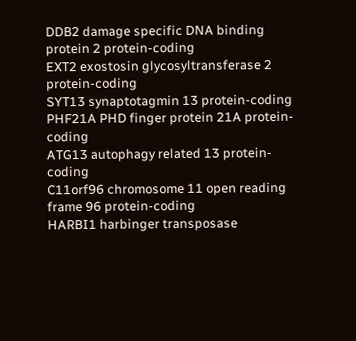DDB2 damage specific DNA binding protein 2 protein-coding
EXT2 exostosin glycosyltransferase 2 protein-coding
SYT13 synaptotagmin 13 protein-coding
PHF21A PHD finger protein 21A protein-coding
ATG13 autophagy related 13 protein-coding
C11orf96 chromosome 11 open reading frame 96 protein-coding
HARBI1 harbinger transposase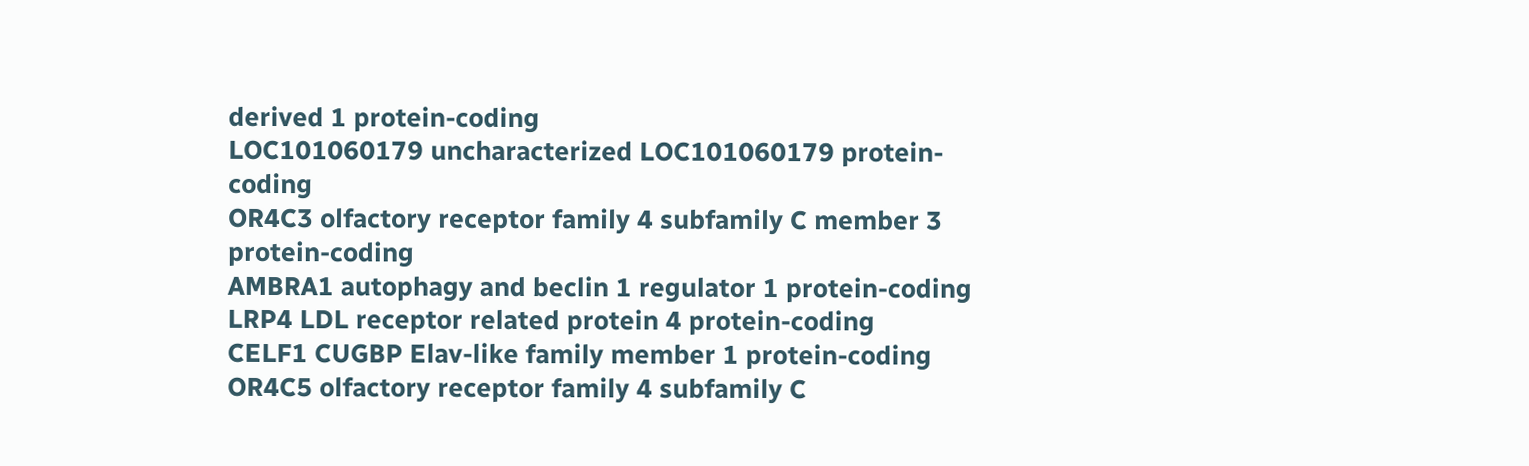derived 1 protein-coding
LOC101060179 uncharacterized LOC101060179 protein-coding
OR4C3 olfactory receptor family 4 subfamily C member 3 protein-coding
AMBRA1 autophagy and beclin 1 regulator 1 protein-coding
LRP4 LDL receptor related protein 4 protein-coding
CELF1 CUGBP Elav-like family member 1 protein-coding
OR4C5 olfactory receptor family 4 subfamily C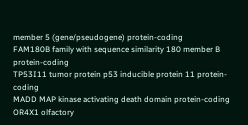member 5 (gene/pseudogene) protein-coding
FAM180B family with sequence similarity 180 member B protein-coding
TP53I11 tumor protein p53 inducible protein 11 protein-coding
MADD MAP kinase activating death domain protein-coding
OR4X1 olfactory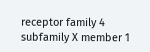receptor family 4 subfamily X member 1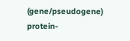(gene/pseudogene) protein-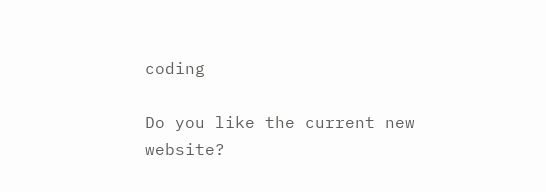coding

Do you like the current new website?